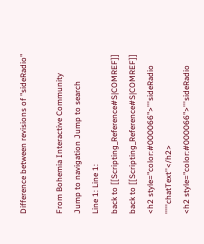Difference between revisions of "sideRadio"

From Bohemia Interactive Community
Jump to navigation Jump to search
Line 1: Line 1:
back to [[Scripting_Reference#S|COMREF]]
back to [[Scripting_Reference#S|COMREF]]
<h2 style="color:#000066">'''sideRadio '''''chatText''</h2>
<h2 style="color:#000066">'''sideRadio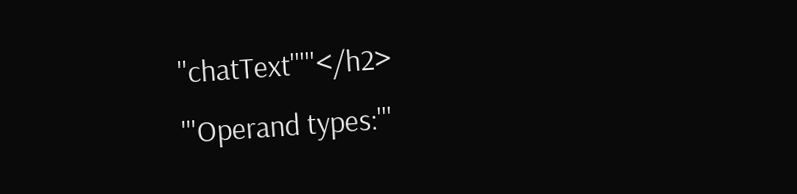''chatText'''''</h2>
'''Operand types:'''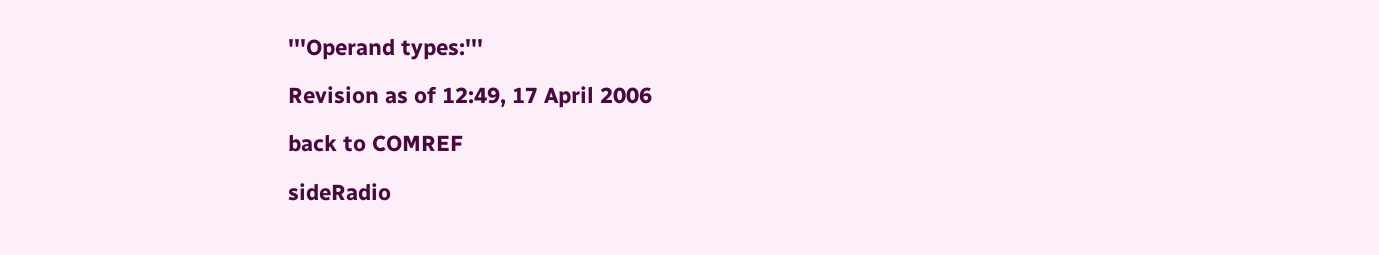'''Operand types:'''

Revision as of 12:49, 17 April 2006

back to COMREF

sideRadio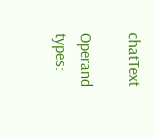chatText

Operand types: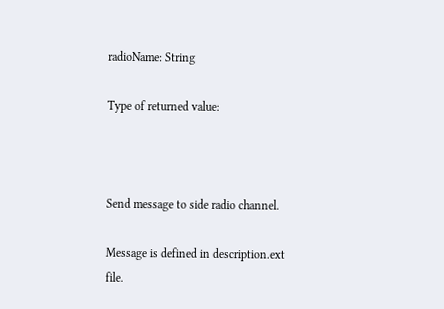radioName: String

Type of returned value:



Send message to side radio channel.

Message is defined in description.ext file.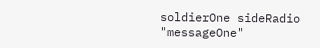soldierOne sideRadio "messageOne"